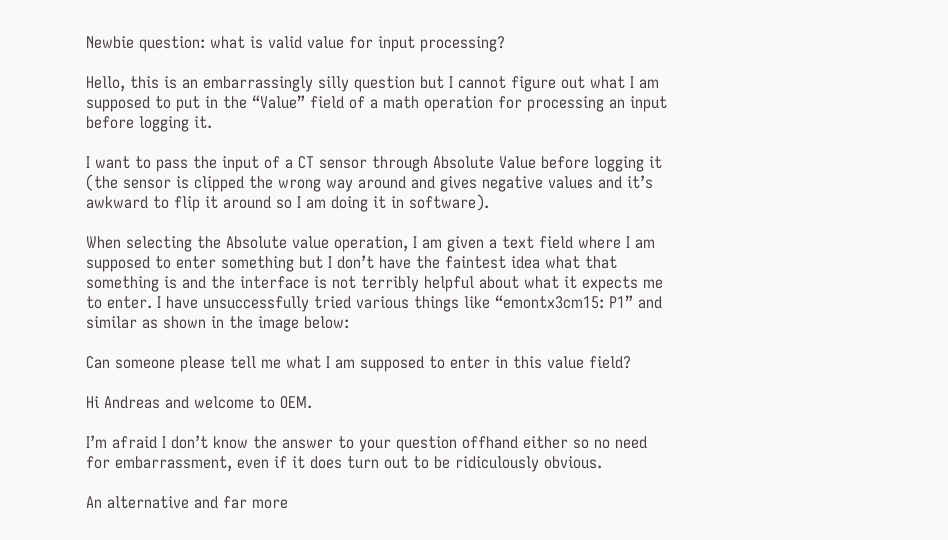Newbie question: what is valid value for input processing?

Hello, this is an embarrassingly silly question but I cannot figure out what I am supposed to put in the “Value” field of a math operation for processing an input before logging it.

I want to pass the input of a CT sensor through Absolute Value before logging it (the sensor is clipped the wrong way around and gives negative values and it’s awkward to flip it around so I am doing it in software).

When selecting the Absolute value operation, I am given a text field where I am supposed to enter something but I don’t have the faintest idea what that something is and the interface is not terribly helpful about what it expects me to enter. I have unsuccessfully tried various things like “emontx3cm15: P1” and similar as shown in the image below:

Can someone please tell me what I am supposed to enter in this value field?

Hi Andreas and welcome to OEM.

I’m afraid I don’t know the answer to your question offhand either so no need for embarrassment, even if it does turn out to be ridiculously obvious.

An alternative and far more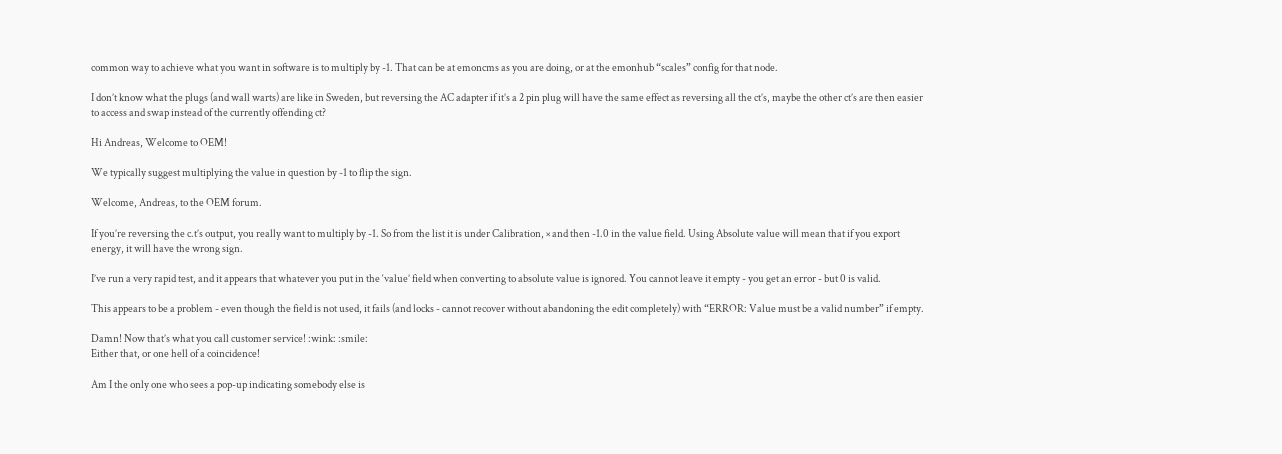common way to achieve what you want in software is to multiply by -1. That can be at emoncms as you are doing, or at the emonhub “scales” config for that node.

I don’t know what the plugs (and wall warts) are like in Sweden, but reversing the AC adapter if it’s a 2 pin plug will have the same effect as reversing all the ct’s, maybe the other ct’s are then easier to access and swap instead of the currently offending ct?

Hi Andreas, Welcome to OEM!

We typically suggest multiplying the value in question by -1 to flip the sign.

Welcome, Andreas, to the OEM forum.

If you’re reversing the c.t’s output, you really want to multiply by -1. So from the list it is under Calibration, × and then -1.0 in the value field. Using Absolute value will mean that if you export energy, it will have the wrong sign.

I’ve run a very rapid test, and it appears that whatever you put in the ‘value’ field when converting to absolute value is ignored. You cannot leave it empty - you get an error - but 0 is valid.

This appears to be a problem - even though the field is not used, it fails (and locks - cannot recover without abandoning the edit completely) with “ERROR: Value must be a valid number” if empty.

Damn! Now that’s what you call customer service! :wink: :smile:
Either that, or one hell of a coincidence!

Am I the only one who sees a pop-up indicating somebody else is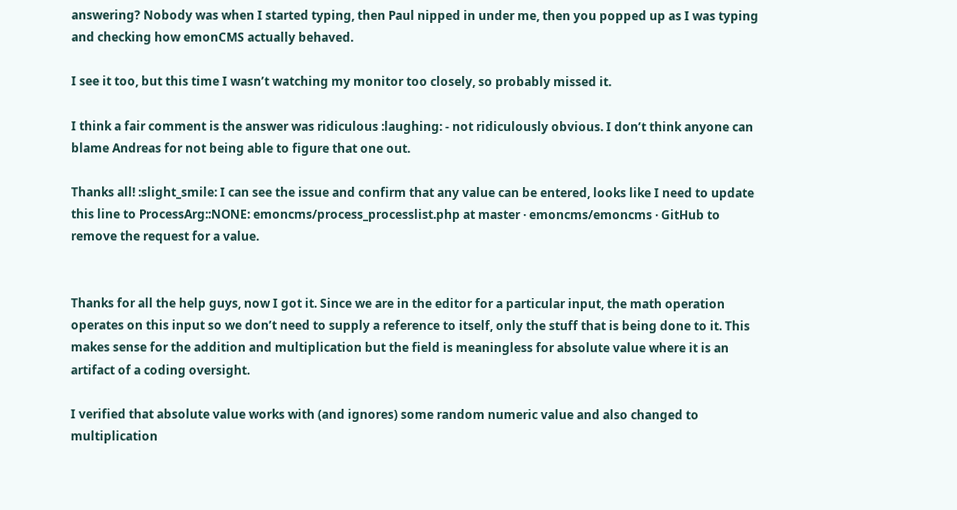answering? Nobody was when I started typing, then Paul nipped in under me, then you popped up as I was typing and checking how emonCMS actually behaved.

I see it too, but this time I wasn’t watching my monitor too closely, so probably missed it.

I think a fair comment is the answer was ridiculous :laughing: - not ridiculously obvious. I don’t think anyone can blame Andreas for not being able to figure that one out.

Thanks all! :slight_smile: I can see the issue and confirm that any value can be entered, looks like I need to update this line to ProcessArg::NONE: emoncms/process_processlist.php at master · emoncms/emoncms · GitHub to remove the request for a value.


Thanks for all the help guys, now I got it. Since we are in the editor for a particular input, the math operation operates on this input so we don’t need to supply a reference to itself, only the stuff that is being done to it. This makes sense for the addition and multiplication but the field is meaningless for absolute value where it is an artifact of a coding oversight.

I verified that absolute value works with (and ignores) some random numeric value and also changed to multiplication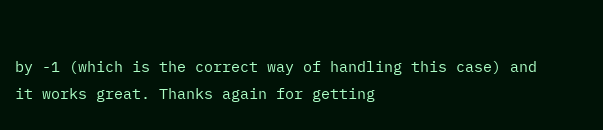by -1 (which is the correct way of handling this case) and it works great. Thanks again for getting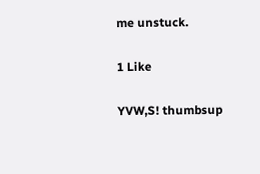me unstuck.

1 Like

YVW,S! thumbsup